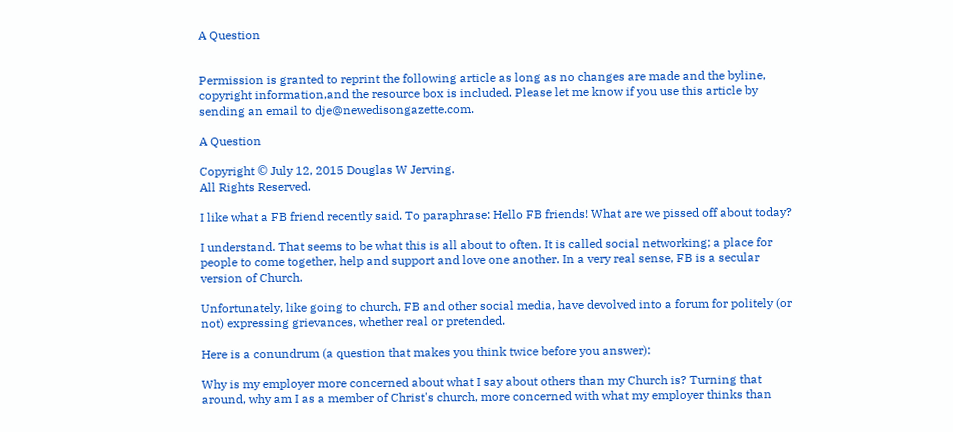A Question


Permission is granted to reprint the following article as long as no changes are made and the byline, copyright information,and the resource box is included. Please let me know if you use this article by sending an email to dje@newedisongazette.com.

A Question

Copyright © July 12, 2015 Douglas W Jerving.
All Rights Reserved.

I like what a FB friend recently said. To paraphrase: Hello FB friends! What are we pissed off about today?

I understand. That seems to be what this is all about to often. It is called social networking; a place for people to come together, help and support and love one another. In a very real sense, FB is a secular version of Church.

Unfortunately, like going to church, FB and other social media, have devolved into a forum for politely (or not) expressing grievances, whether real or pretended.

Here is a conundrum (a question that makes you think twice before you answer):

Why is my employer more concerned about what I say about others than my Church is? Turning that around, why am I as a member of Christ's church, more concerned with what my employer thinks than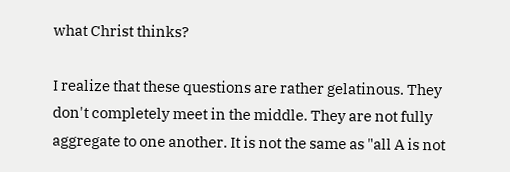what Christ thinks?

I realize that these questions are rather gelatinous. They don't completely meet in the middle. They are not fully aggregate to one another. It is not the same as "all A is not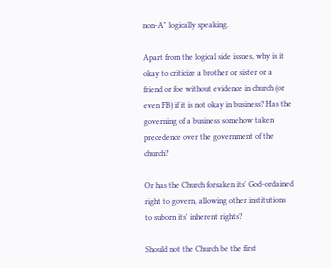non-A" logically speaking.

Apart from the logical side issues, why is it okay to criticize a brother or sister or a friend or foe without evidence in church (or even FB) if it is not okay in business? Has the governing of a business somehow taken precedence over the government of the church?

Or has the Church forsaken its' God-ordained right to govern, allowing other institutions to suborn its' inherent rights?

Should not the Church be the first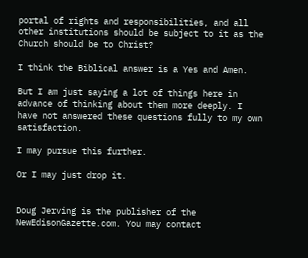portal of rights and responsibilities, and all other institutions should be subject to it as the Church should be to Christ?

I think the Biblical answer is a Yes and Amen.

But I am just saying a lot of things here in advance of thinking about them more deeply. I have not answered these questions fully to my own satisfaction.

I may pursue this further.

Or I may just drop it.


Doug Jerving is the publisher of the NewEdisonGazette.com. You may contact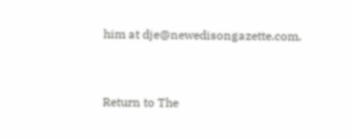him at dje@newedisongazette.com.


Return to The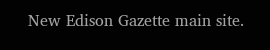New Edison Gazette main site.